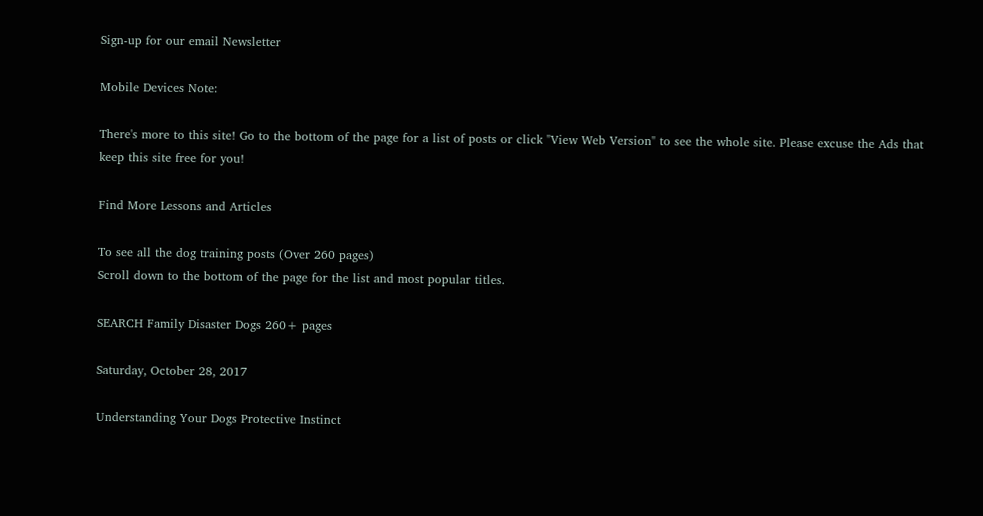Sign-up for our email Newsletter

Mobile Devices Note:

There's more to this site! Go to the bottom of the page for a list of posts or click "View Web Version" to see the whole site. Please excuse the Ads that keep this site free for you!

Find More Lessons and Articles

To see all the dog training posts (Over 260 pages)
Scroll down to the bottom of the page for the list and most popular titles.

SEARCH Family Disaster Dogs 260+ pages

Saturday, October 28, 2017

Understanding Your Dogs Protective Instinct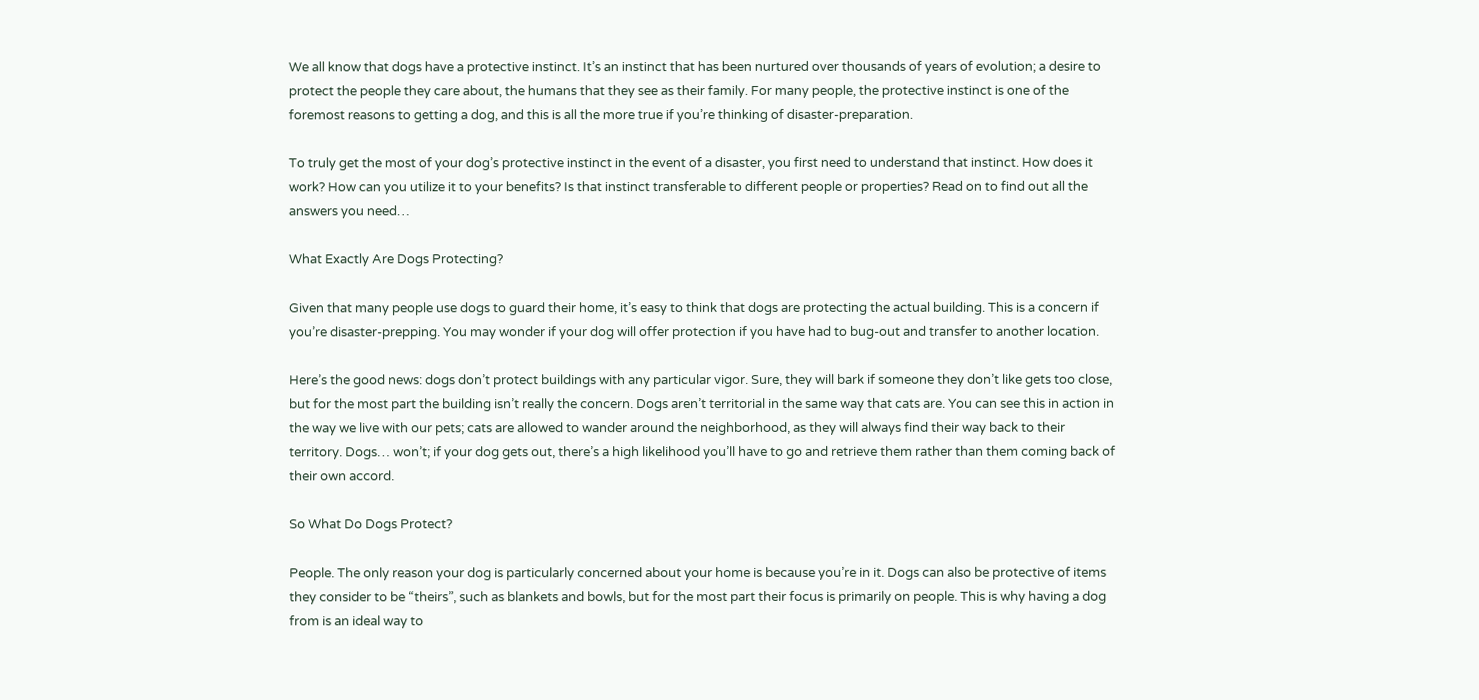We all know that dogs have a protective instinct. It’s an instinct that has been nurtured over thousands of years of evolution; a desire to protect the people they care about, the humans that they see as their family. For many people, the protective instinct is one of the foremost reasons to getting a dog, and this is all the more true if you’re thinking of disaster-preparation.

To truly get the most of your dog’s protective instinct in the event of a disaster, you first need to understand that instinct. How does it work? How can you utilize it to your benefits? Is that instinct transferable to different people or properties? Read on to find out all the answers you need…

What Exactly Are Dogs Protecting?

Given that many people use dogs to guard their home, it’s easy to think that dogs are protecting the actual building. This is a concern if you’re disaster-prepping. You may wonder if your dog will offer protection if you have had to bug-out and transfer to another location.

Here’s the good news: dogs don’t protect buildings with any particular vigor. Sure, they will bark if someone they don’t like gets too close, but for the most part the building isn’t really the concern. Dogs aren’t territorial in the same way that cats are. You can see this in action in the way we live with our pets; cats are allowed to wander around the neighborhood, as they will always find their way back to their territory. Dogs… won’t; if your dog gets out, there’s a high likelihood you’ll have to go and retrieve them rather than them coming back of their own accord.

So What Do Dogs Protect?

People. The only reason your dog is particularly concerned about your home is because you’re in it. Dogs can also be protective of items they consider to be “theirs”, such as blankets and bowls, but for the most part their focus is primarily on people. This is why having a dog from is an ideal way to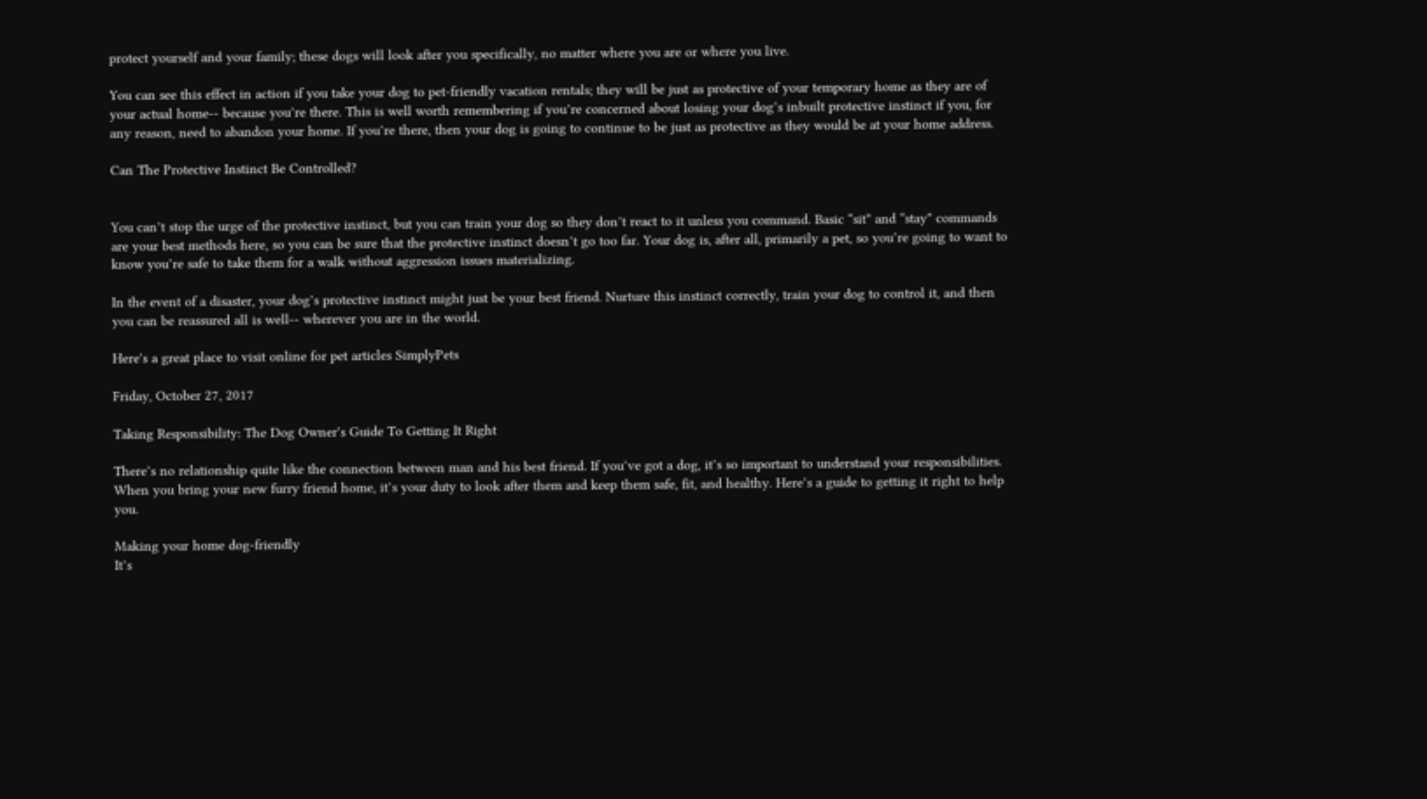protect yourself and your family; these dogs will look after you specifically, no matter where you are or where you live.

You can see this effect in action if you take your dog to pet-friendly vacation rentals; they will be just as protective of your temporary home as they are of your actual home-- because you’re there. This is well worth remembering if you’re concerned about losing your dog’s inbuilt protective instinct if you, for any reason, need to abandon your home. If you’re there, then your dog is going to continue to be just as protective as they would be at your home address.

Can The Protective Instinct Be Controlled?


You can’t stop the urge of the protective instinct, but you can train your dog so they don’t react to it unless you command. Basic “sit” and “stay” commands are your best methods here, so you can be sure that the protective instinct doesn’t go too far. Your dog is, after all, primarily a pet, so you’re going to want to know you’re safe to take them for a walk without aggression issues materializing.

In the event of a disaster, your dog’s protective instinct might just be your best friend. Nurture this instinct correctly, train your dog to control it, and then you can be reassured all is well-- wherever you are in the world.

Here's a great place to visit online for pet articles SimplyPets

Friday, October 27, 2017

Taking Responsibility: The Dog Owner's Guide To Getting It Right

There’s no relationship quite like the connection between man and his best friend. If you’ve got a dog, it’s so important to understand your responsibilities. When you bring your new furry friend home, it’s your duty to look after them and keep them safe, fit, and healthy. Here’s a guide to getting it right to help you.

Making your home dog-friendly
It’s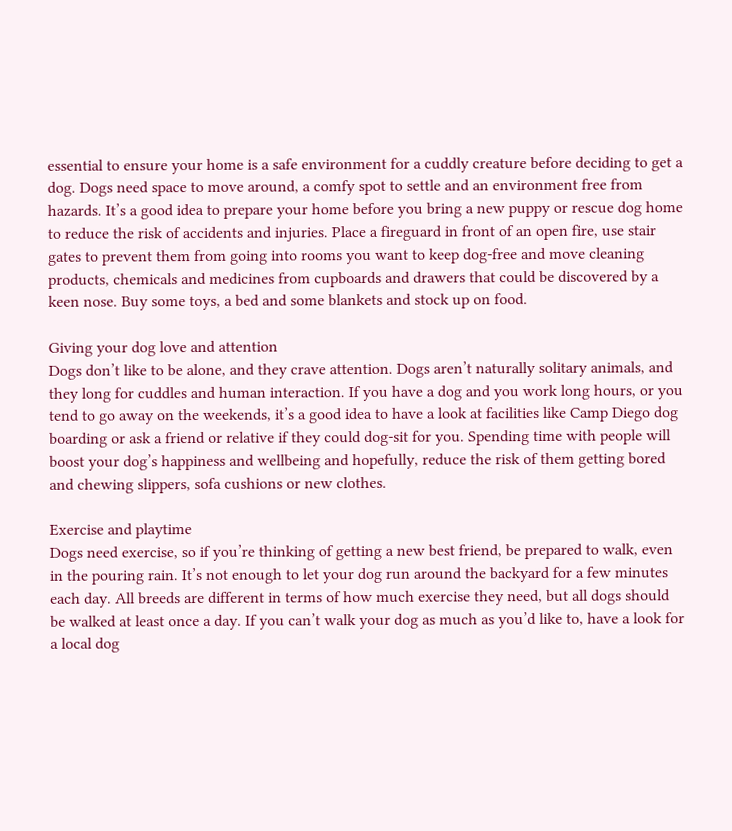essential to ensure your home is a safe environment for a cuddly creature before deciding to get a dog. Dogs need space to move around, a comfy spot to settle and an environment free from hazards. It’s a good idea to prepare your home before you bring a new puppy or rescue dog home to reduce the risk of accidents and injuries. Place a fireguard in front of an open fire, use stair gates to prevent them from going into rooms you want to keep dog-free and move cleaning products, chemicals and medicines from cupboards and drawers that could be discovered by a keen nose. Buy some toys, a bed and some blankets and stock up on food.

Giving your dog love and attention
Dogs don’t like to be alone, and they crave attention. Dogs aren’t naturally solitary animals, and they long for cuddles and human interaction. If you have a dog and you work long hours, or you tend to go away on the weekends, it’s a good idea to have a look at facilities like Camp Diego dog boarding or ask a friend or relative if they could dog-sit for you. Spending time with people will boost your dog’s happiness and wellbeing and hopefully, reduce the risk of them getting bored and chewing slippers, sofa cushions or new clothes.

Exercise and playtime
Dogs need exercise, so if you’re thinking of getting a new best friend, be prepared to walk, even in the pouring rain. It’s not enough to let your dog run around the backyard for a few minutes each day. All breeds are different in terms of how much exercise they need, but all dogs should be walked at least once a day. If you can’t walk your dog as much as you’d like to, have a look for a local dog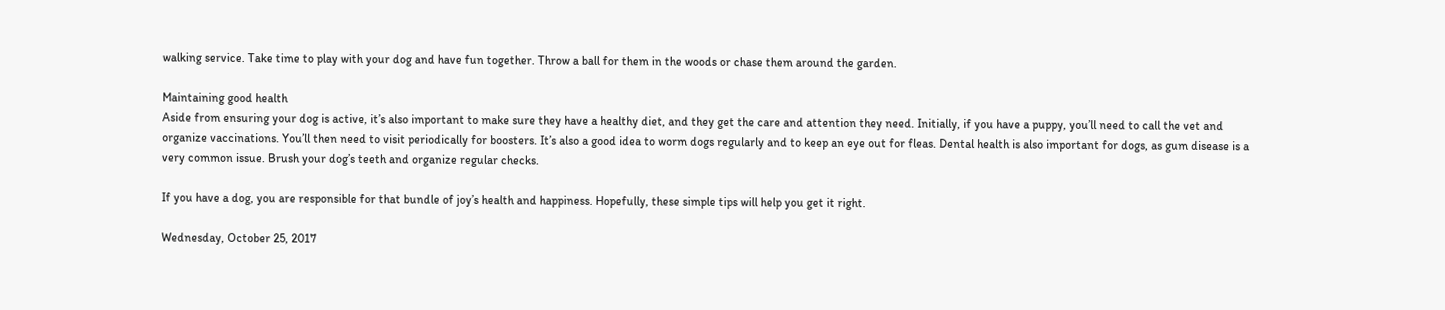walking service. Take time to play with your dog and have fun together. Throw a ball for them in the woods or chase them around the garden.

Maintaining good health
Aside from ensuring your dog is active, it’s also important to make sure they have a healthy diet, and they get the care and attention they need. Initially, if you have a puppy, you’ll need to call the vet and organize vaccinations. You’ll then need to visit periodically for boosters. It’s also a good idea to worm dogs regularly and to keep an eye out for fleas. Dental health is also important for dogs, as gum disease is a very common issue. Brush your dog’s teeth and organize regular checks.

If you have a dog, you are responsible for that bundle of joy’s health and happiness. Hopefully, these simple tips will help you get it right.

Wednesday, October 25, 2017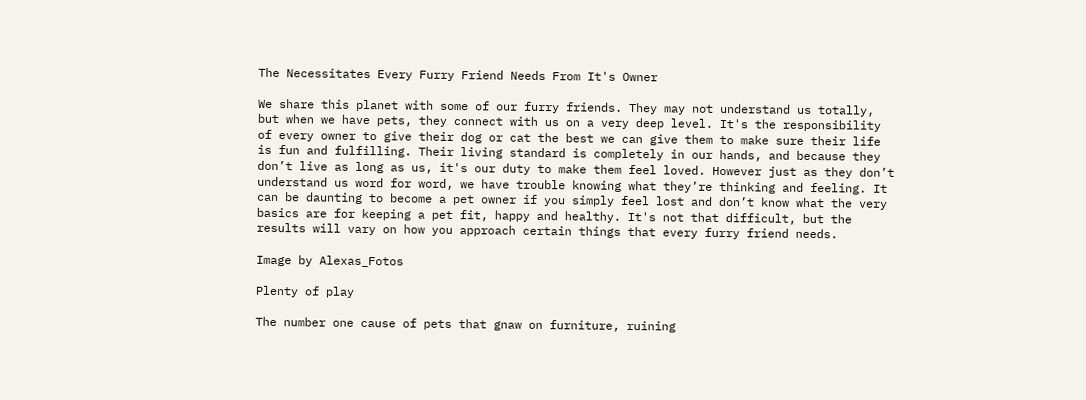The Necessitates Every Furry Friend Needs From It's Owner

We share this planet with some of our furry friends. They may not understand us totally, but when we have pets, they connect with us on a very deep level. It's the responsibility of every owner to give their dog or cat the best we can give them to make sure their life is fun and fulfilling. Their living standard is completely in our hands, and because they don’t live as long as us, it's our duty to make them feel loved. However just as they don’t understand us word for word, we have trouble knowing what they’re thinking and feeling. It can be daunting to become a pet owner if you simply feel lost and don’t know what the very basics are for keeping a pet fit, happy and healthy. It's not that difficult, but the results will vary on how you approach certain things that every furry friend needs.

Image by Alexas_Fotos

Plenty of play

The number one cause of pets that gnaw on furniture, ruining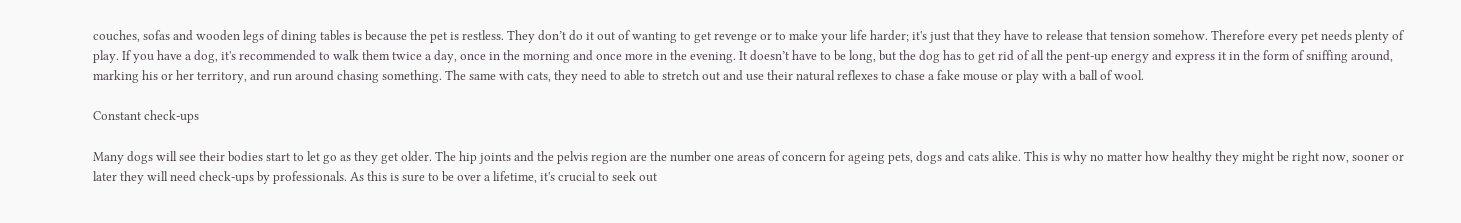couches, sofas and wooden legs of dining tables is because the pet is restless. They don’t do it out of wanting to get revenge or to make your life harder; it's just that they have to release that tension somehow. Therefore every pet needs plenty of play. If you have a dog, it's recommended to walk them twice a day, once in the morning and once more in the evening. It doesn’t have to be long, but the dog has to get rid of all the pent-up energy and express it in the form of sniffing around, marking his or her territory, and run around chasing something. The same with cats, they need to able to stretch out and use their natural reflexes to chase a fake mouse or play with a ball of wool.

Constant check-ups

Many dogs will see their bodies start to let go as they get older. The hip joints and the pelvis region are the number one areas of concern for ageing pets, dogs and cats alike. This is why no matter how healthy they might be right now, sooner or later they will need check-ups by professionals. As this is sure to be over a lifetime, it's crucial to seek out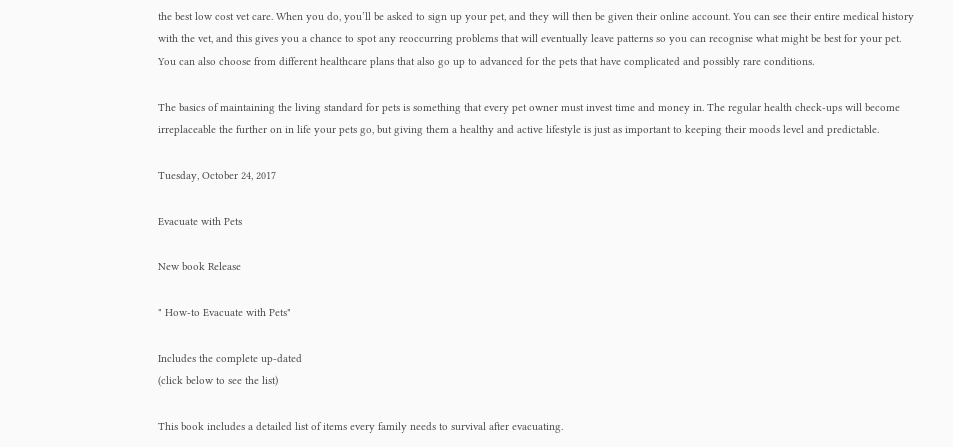the best low cost vet care. When you do, you’ll be asked to sign up your pet, and they will then be given their online account. You can see their entire medical history with the vet, and this gives you a chance to spot any reoccurring problems that will eventually leave patterns so you can recognise what might be best for your pet. You can also choose from different healthcare plans that also go up to advanced for the pets that have complicated and possibly rare conditions.

The basics of maintaining the living standard for pets is something that every pet owner must invest time and money in. The regular health check-ups will become irreplaceable the further on in life your pets go, but giving them a healthy and active lifestyle is just as important to keeping their moods level and predictable.

Tuesday, October 24, 2017

Evacuate with Pets

New book Release

" How-to Evacuate with Pets"

Includes the complete up-dated
(click below to see the list)

This book includes a detailed list of items every family needs to survival after evacuating.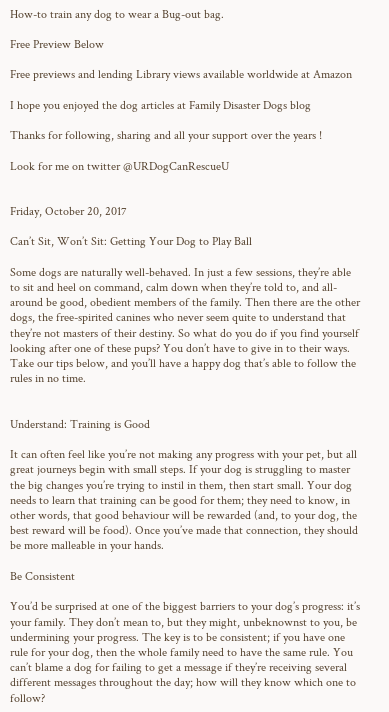How-to train any dog to wear a Bug-out bag.

Free Preview Below

Free previews and lending Library views available worldwide at Amazon

I hope you enjoyed the dog articles at Family Disaster Dogs blog

Thanks for following, sharing and all your support over the years !

Look for me on twitter @URDogCanRescueU


Friday, October 20, 2017

Can’t Sit, Won’t Sit: Getting Your Dog to Play Ball

Some dogs are naturally well-behaved. In just a few sessions, they’re able to sit and heel on command, calm down when they’re told to, and all-around be good, obedient members of the family. Then there are the other dogs, the free-spirited canines who never seem quite to understand that they’re not masters of their destiny. So what do you do if you find yourself looking after one of these pups? You don’t have to give in to their ways. Take our tips below, and you’ll have a happy dog that’s able to follow the rules in no time.


Understand: Training is Good

It can often feel like you’re not making any progress with your pet, but all great journeys begin with small steps. If your dog is struggling to master the big changes you’re trying to instil in them, then start small. Your dog needs to learn that training can be good for them; they need to know, in other words, that good behaviour will be rewarded (and, to your dog, the best reward will be food). Once you’ve made that connection, they should be more malleable in your hands.

Be Consistent

You’d be surprised at one of the biggest barriers to your dog’s progress: it’s your family. They don’t mean to, but they might, unbeknownst to you, be undermining your progress. The key is to be consistent; if you have one rule for your dog, then the whole family need to have the same rule. You can’t blame a dog for failing to get a message if they’re receiving several different messages throughout the day; how will they know which one to follow?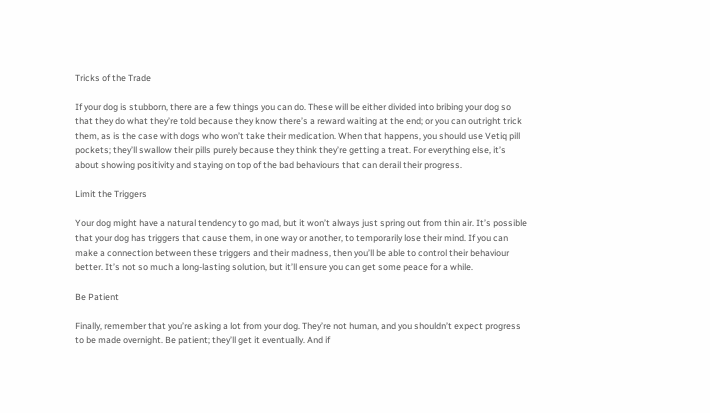Tricks of the Trade

If your dog is stubborn, there are a few things you can do. These will be either divided into bribing your dog so that they do what they’re told because they know there’s a reward waiting at the end; or you can outright trick them, as is the case with dogs who won’t take their medication. When that happens, you should use Vetiq pill pockets; they’ll swallow their pills purely because they think they’re getting a treat. For everything else, it’s about showing positivity and staying on top of the bad behaviours that can derail their progress.

Limit the Triggers

Your dog might have a natural tendency to go mad, but it won’t always just spring out from thin air. It’s possible that your dog has triggers that cause them, in one way or another, to temporarily lose their mind. If you can make a connection between these triggers and their madness, then you’ll be able to control their behaviour better. It’s not so much a long-lasting solution, but it’ll ensure you can get some peace for a while.

Be Patient

Finally, remember that you’re asking a lot from your dog. They’re not human, and you shouldn’t expect progress to be made overnight. Be patient; they’ll get it eventually. And if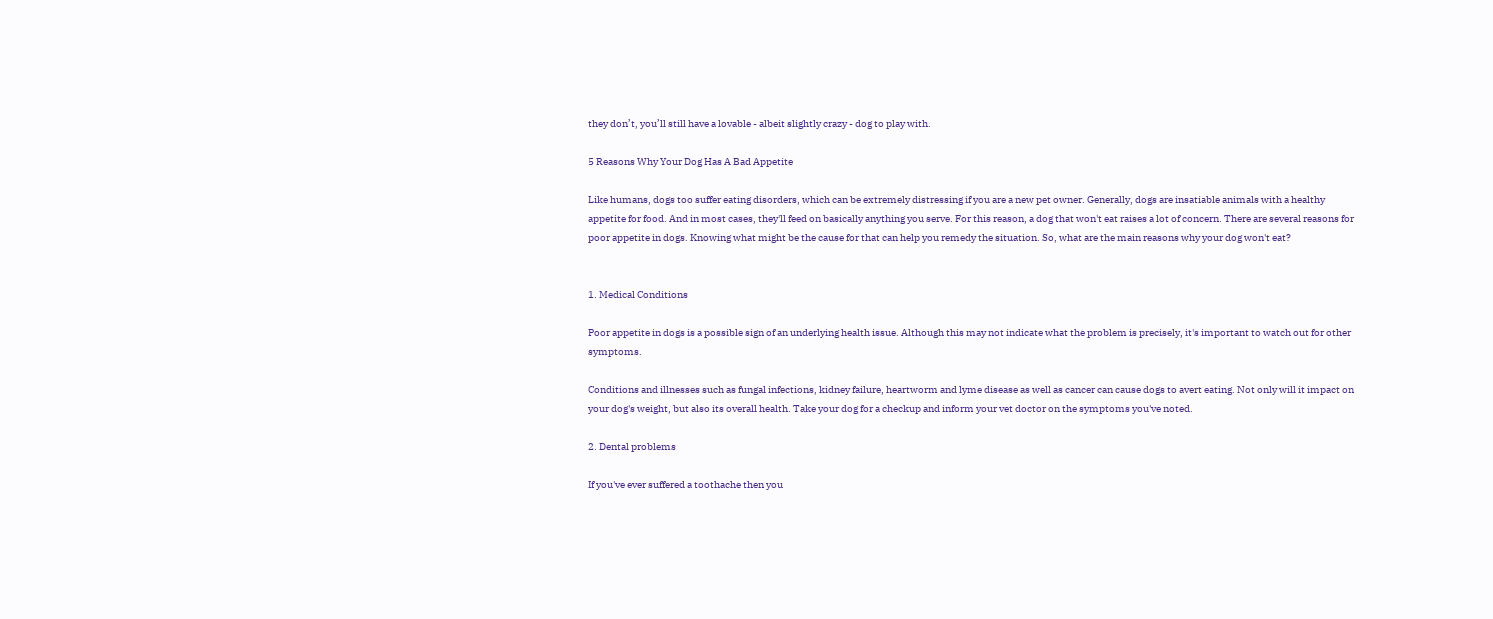they don’t, you’ll still have a lovable - albeit slightly crazy - dog to play with.

5 Reasons Why Your Dog Has A Bad Appetite

Like humans, dogs too suffer eating disorders, which can be extremely distressing if you are a new pet owner. Generally, dogs are insatiable animals with a healthy appetite for food. And in most cases, they'll feed on basically anything you serve. For this reason, a dog that won't eat raises a lot of concern. There are several reasons for poor appetite in dogs. Knowing what might be the cause for that can help you remedy the situation. So, what are the main reasons why your dog won't eat?


1. Medical Conditions

Poor appetite in dogs is a possible sign of an underlying health issue. Although this may not indicate what the problem is precisely, it's important to watch out for other symptoms.

Conditions and illnesses such as fungal infections, kidney failure, heartworm and lyme disease as well as cancer can cause dogs to avert eating. Not only will it impact on your dog's weight, but also its overall health. Take your dog for a checkup and inform your vet doctor on the symptoms you've noted.

2. Dental problems

If you've ever suffered a toothache then you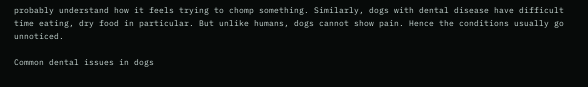probably understand how it feels trying to chomp something. Similarly, dogs with dental disease have difficult time eating, dry food in particular. But unlike humans, dogs cannot show pain. Hence the conditions usually go unnoticed.

Common dental issues in dogs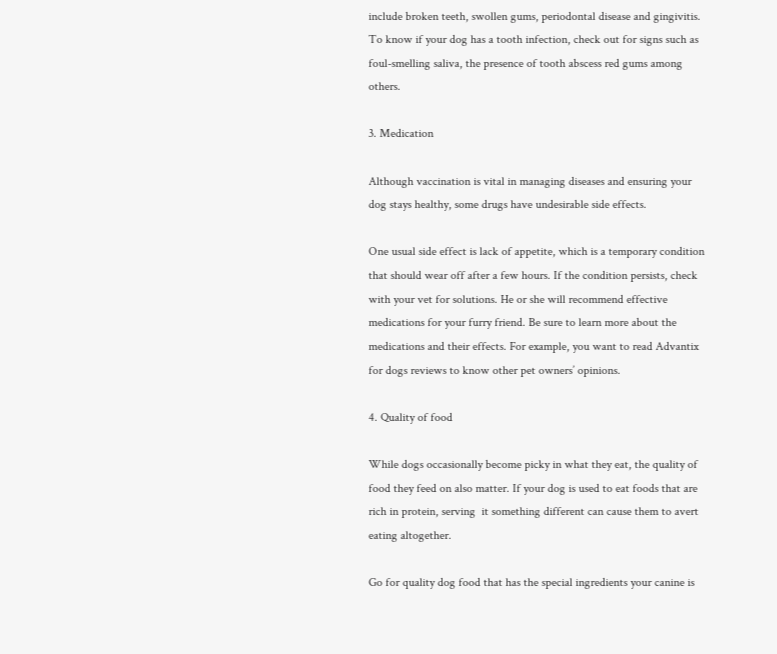include broken teeth, swollen gums, periodontal disease and gingivitis. To know if your dog has a tooth infection, check out for signs such as foul-smelling saliva, the presence of tooth abscess red gums among others.

3. Medication

Although vaccination is vital in managing diseases and ensuring your dog stays healthy, some drugs have undesirable side effects.

One usual side effect is lack of appetite, which is a temporary condition that should wear off after a few hours. If the condition persists, check with your vet for solutions. He or she will recommend effective medications for your furry friend. Be sure to learn more about the medications and their effects. For example, you want to read Advantix for dogs reviews to know other pet owners’ opinions.

4. Quality of food

While dogs occasionally become picky in what they eat, the quality of food they feed on also matter. If your dog is used to eat foods that are rich in protein, serving  it something different can cause them to avert eating altogether.

Go for quality dog food that has the special ingredients your canine is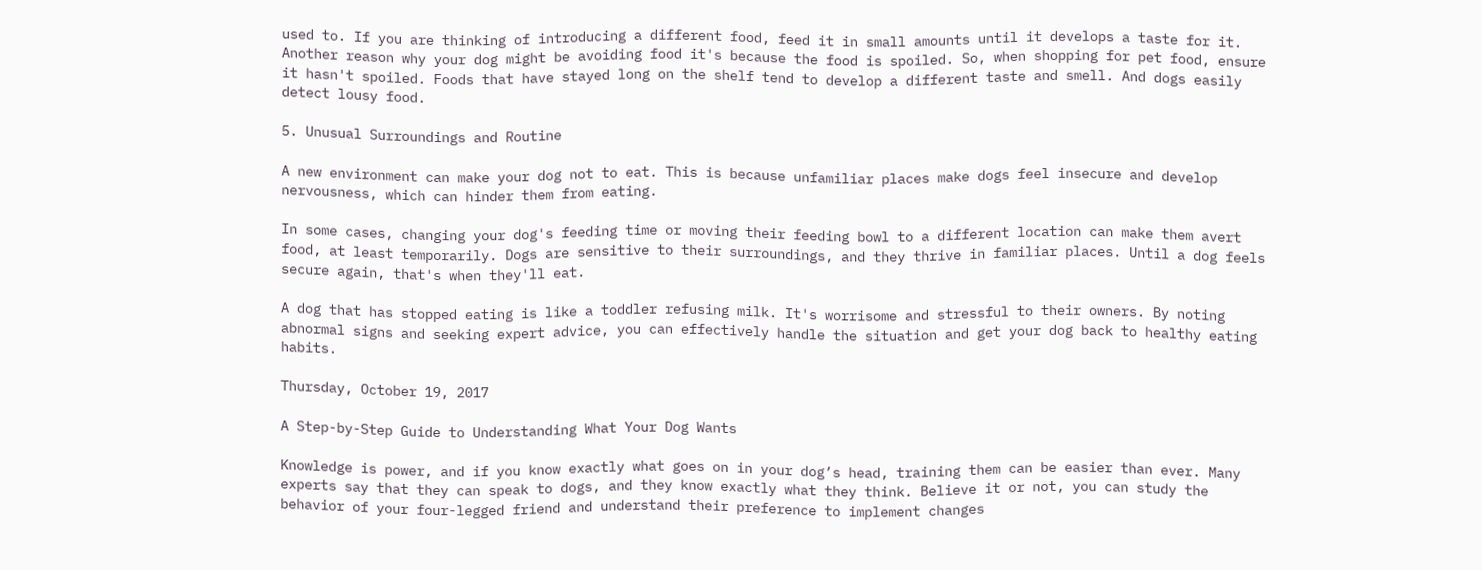used to. If you are thinking of introducing a different food, feed it in small amounts until it develops a taste for it. Another reason why your dog might be avoiding food it's because the food is spoiled. So, when shopping for pet food, ensure it hasn't spoiled. Foods that have stayed long on the shelf tend to develop a different taste and smell. And dogs easily detect lousy food.

5. Unusual Surroundings and Routine

A new environment can make your dog not to eat. This is because unfamiliar places make dogs feel insecure and develop nervousness, which can hinder them from eating.

In some cases, changing your dog's feeding time or moving their feeding bowl to a different location can make them avert food, at least temporarily. Dogs are sensitive to their surroundings, and they thrive in familiar places. Until a dog feels secure again, that's when they'll eat.

A dog that has stopped eating is like a toddler refusing milk. It's worrisome and stressful to their owners. By noting abnormal signs and seeking expert advice, you can effectively handle the situation and get your dog back to healthy eating habits.

Thursday, October 19, 2017

A Step-by-Step Guide to Understanding What Your Dog Wants

Knowledge is power, and if you know exactly what goes on in your dog’s head, training them can be easier than ever. Many experts say that they can speak to dogs, and they know exactly what they think. Believe it or not, you can study the behavior of your four-legged friend and understand their preference to implement changes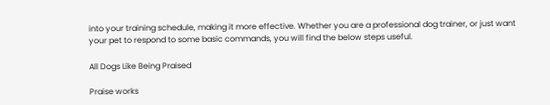into your training schedule, making it more effective. Whether you are a professional dog trainer, or just want your pet to respond to some basic commands, you will find the below steps useful.

All Dogs Like Being Praised

Praise works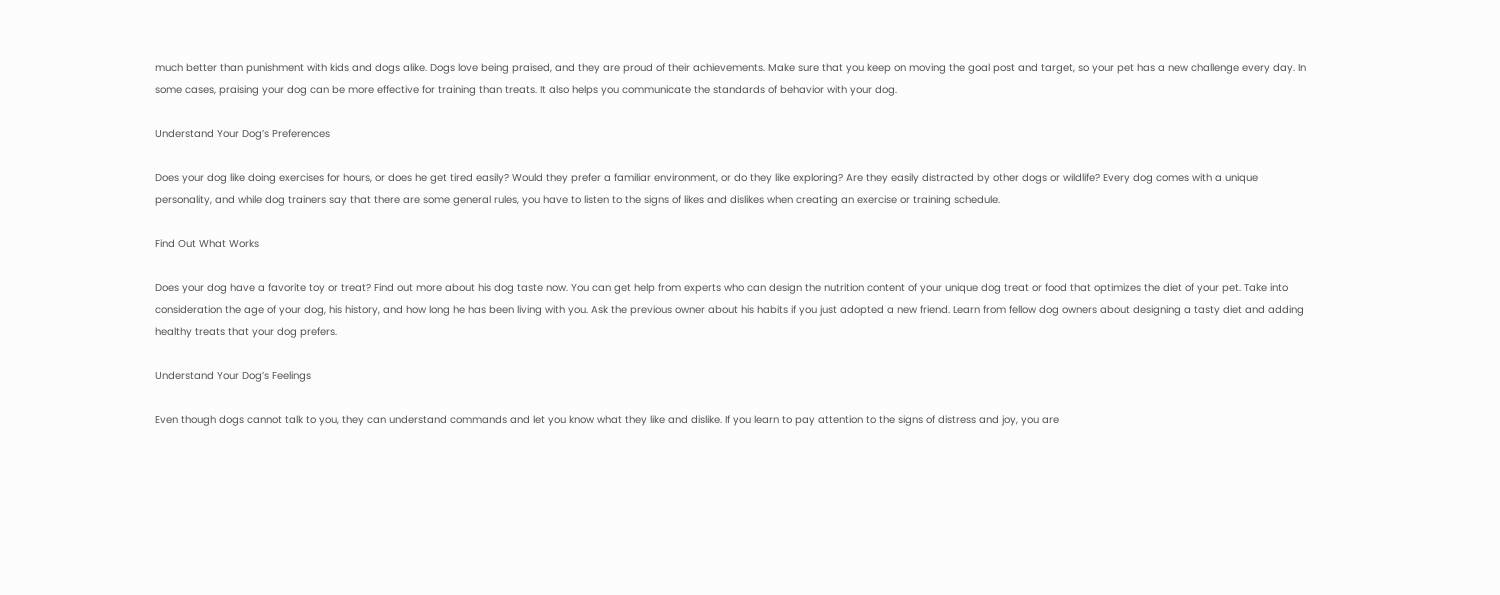much better than punishment with kids and dogs alike. Dogs love being praised, and they are proud of their achievements. Make sure that you keep on moving the goal post and target, so your pet has a new challenge every day. In some cases, praising your dog can be more effective for training than treats. It also helps you communicate the standards of behavior with your dog.

Understand Your Dog’s Preferences

Does your dog like doing exercises for hours, or does he get tired easily? Would they prefer a familiar environment, or do they like exploring? Are they easily distracted by other dogs or wildlife? Every dog comes with a unique personality, and while dog trainers say that there are some general rules, you have to listen to the signs of likes and dislikes when creating an exercise or training schedule.

Find Out What Works

Does your dog have a favorite toy or treat? Find out more about his dog taste now. You can get help from experts who can design the nutrition content of your unique dog treat or food that optimizes the diet of your pet. Take into consideration the age of your dog, his history, and how long he has been living with you. Ask the previous owner about his habits if you just adopted a new friend. Learn from fellow dog owners about designing a tasty diet and adding healthy treats that your dog prefers.

Understand Your Dog’s Feelings

Even though dogs cannot talk to you, they can understand commands and let you know what they like and dislike. If you learn to pay attention to the signs of distress and joy, you are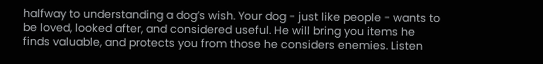halfway to understanding a dog’s wish. Your dog - just like people - wants to be loved, looked after, and considered useful. He will bring you items he finds valuable, and protects you from those he considers enemies. Listen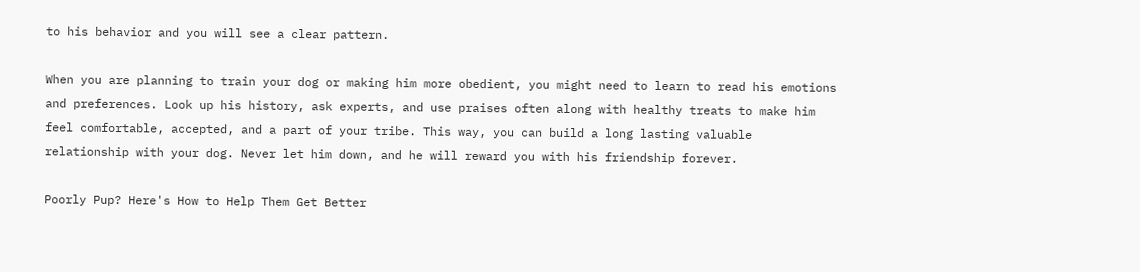to his behavior and you will see a clear pattern.

When you are planning to train your dog or making him more obedient, you might need to learn to read his emotions and preferences. Look up his history, ask experts, and use praises often along with healthy treats to make him feel comfortable, accepted, and a part of your tribe. This way, you can build a long lasting valuable relationship with your dog. Never let him down, and he will reward you with his friendship forever.

Poorly Pup? Here's How to Help Them Get Better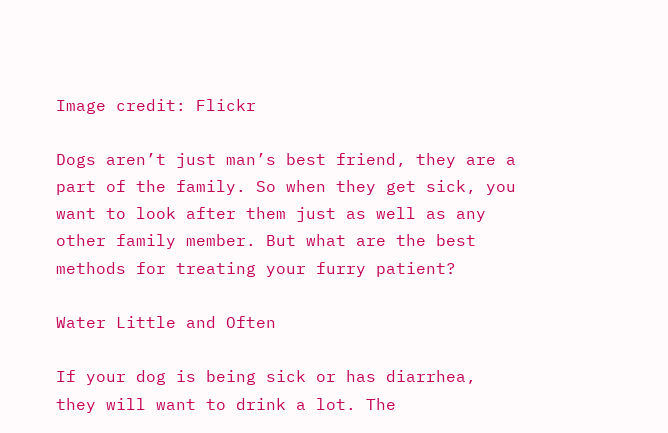Image credit: Flickr

Dogs aren’t just man’s best friend, they are a part of the family. So when they get sick, you want to look after them just as well as any other family member. But what are the best methods for treating your furry patient?

Water Little and Often

If your dog is being sick or has diarrhea, they will want to drink a lot. The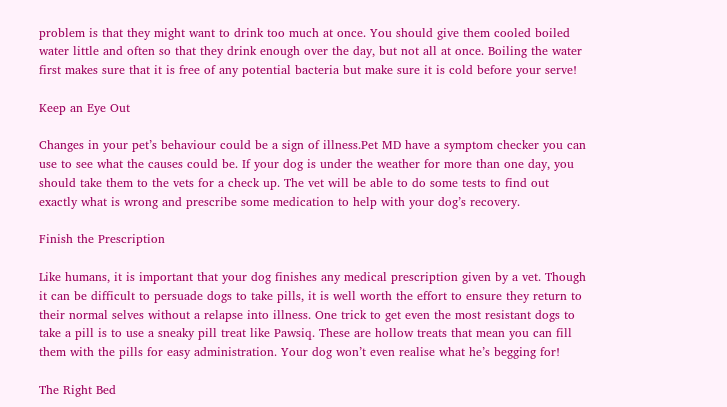problem is that they might want to drink too much at once. You should give them cooled boiled water little and often so that they drink enough over the day, but not all at once. Boiling the water first makes sure that it is free of any potential bacteria but make sure it is cold before your serve!

Keep an Eye Out

Changes in your pet’s behaviour could be a sign of illness.Pet MD have a symptom checker you can use to see what the causes could be. If your dog is under the weather for more than one day, you should take them to the vets for a check up. The vet will be able to do some tests to find out exactly what is wrong and prescribe some medication to help with your dog’s recovery.

Finish the Prescription

Like humans, it is important that your dog finishes any medical prescription given by a vet. Though it can be difficult to persuade dogs to take pills, it is well worth the effort to ensure they return to their normal selves without a relapse into illness. One trick to get even the most resistant dogs to take a pill is to use a sneaky pill treat like Pawsiq. These are hollow treats that mean you can fill them with the pills for easy administration. Your dog won’t even realise what he’s begging for!

The Right Bed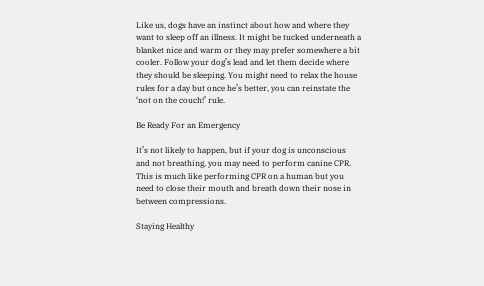Like us, dogs have an instinct about how and where they want to sleep off an illness. It might be tucked underneath a blanket nice and warm or they may prefer somewhere a bit cooler. Follow your dog’s lead and let them decide where they should be sleeping. You might need to relax the house rules for a day but once he’s better, you can reinstate the ‘not on the couch!’ rule.

Be Ready For an Emergency

It’s not likely to happen, but if your dog is unconscious and not breathing, you may need to perform canine CPR. This is much like performing CPR on a human but you need to close their mouth and breath down their nose in between compressions.

Staying Healthy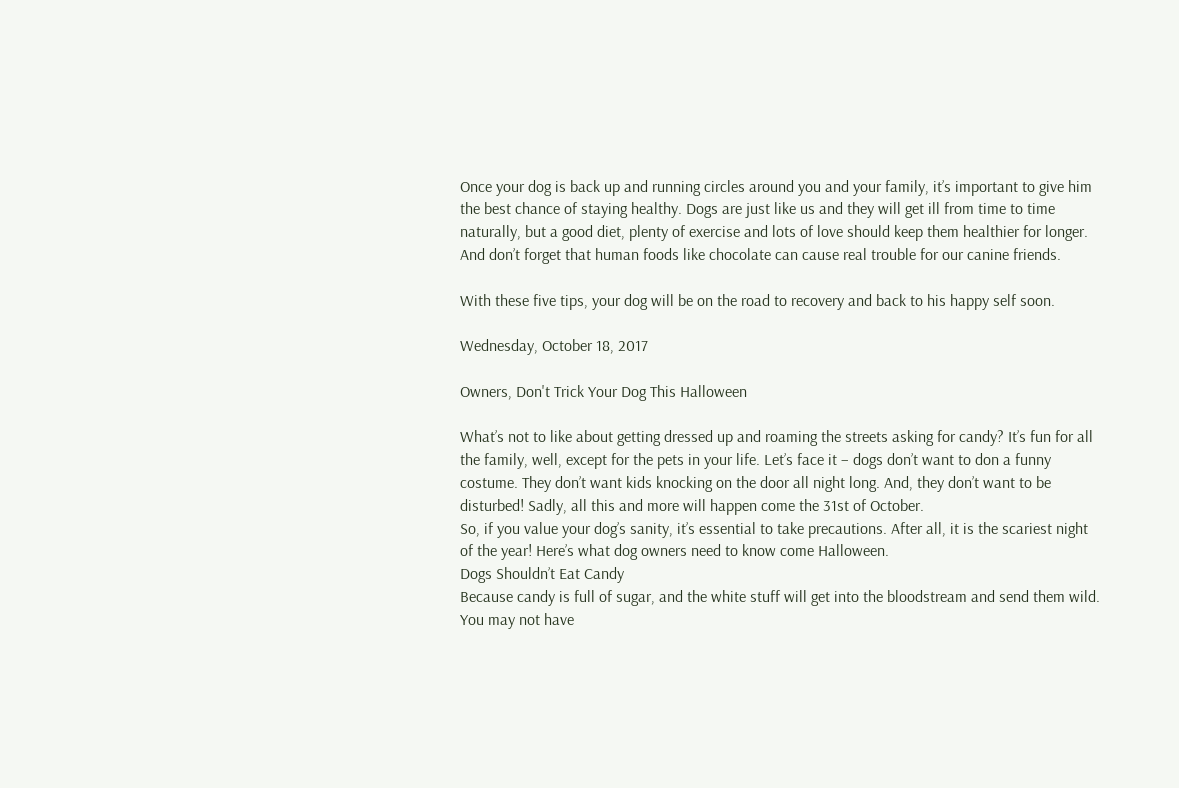Once your dog is back up and running circles around you and your family, it’s important to give him the best chance of staying healthy. Dogs are just like us and they will get ill from time to time naturally, but a good diet, plenty of exercise and lots of love should keep them healthier for longer. And don’t forget that human foods like chocolate can cause real trouble for our canine friends.

With these five tips, your dog will be on the road to recovery and back to his happy self soon.

Wednesday, October 18, 2017

Owners, Don't Trick Your Dog This Halloween

What’s not to like about getting dressed up and roaming the streets asking for candy? It’s fun for all the family, well, except for the pets in your life. Let’s face it – dogs don’t want to don a funny costume. They don’t want kids knocking on the door all night long. And, they don’t want to be disturbed! Sadly, all this and more will happen come the 31st of October.
So, if you value your dog’s sanity, it’s essential to take precautions. After all, it is the scariest night of the year! Here’s what dog owners need to know come Halloween.
Dogs Shouldn’t Eat Candy
Because candy is full of sugar, and the white stuff will get into the bloodstream and send them wild. You may not have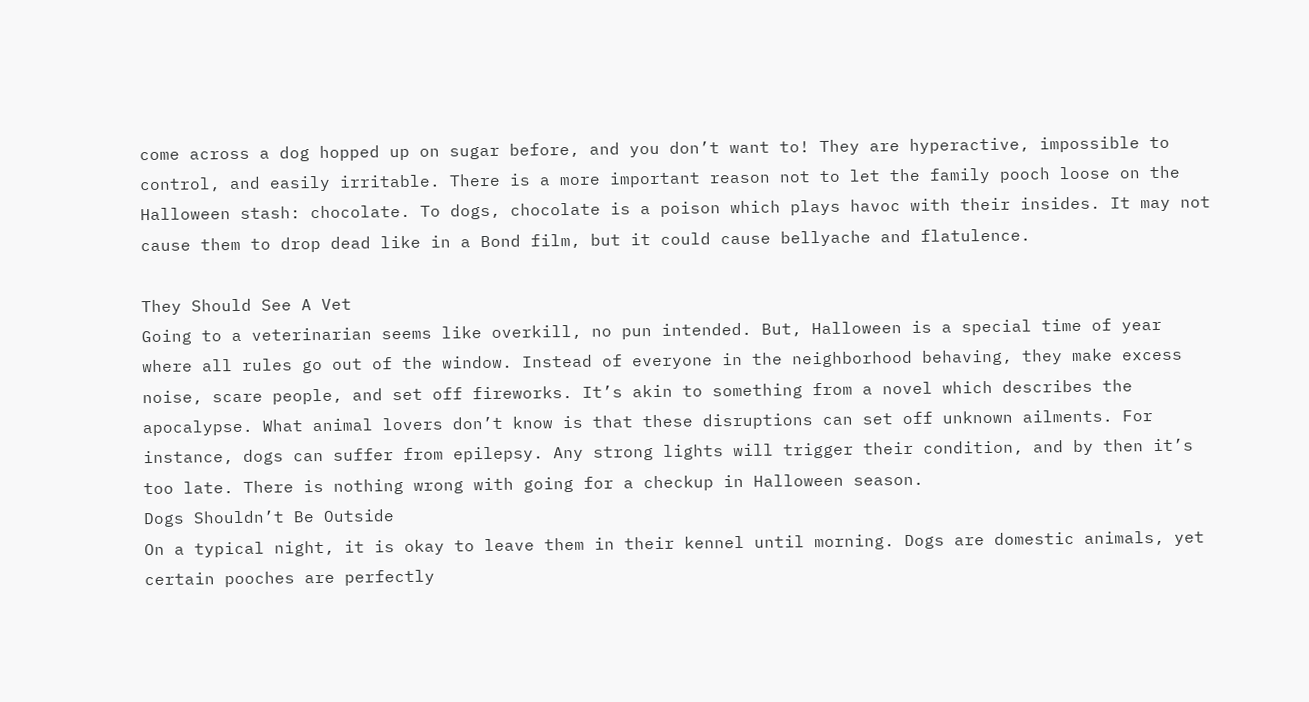come across a dog hopped up on sugar before, and you don’t want to! They are hyperactive, impossible to control, and easily irritable. There is a more important reason not to let the family pooch loose on the Halloween stash: chocolate. To dogs, chocolate is a poison which plays havoc with their insides. It may not cause them to drop dead like in a Bond film, but it could cause bellyache and flatulence.

They Should See A Vet
Going to a veterinarian seems like overkill, no pun intended. But, Halloween is a special time of year where all rules go out of the window. Instead of everyone in the neighborhood behaving, they make excess noise, scare people, and set off fireworks. It’s akin to something from a novel which describes the apocalypse. What animal lovers don’t know is that these disruptions can set off unknown ailments. For instance, dogs can suffer from epilepsy. Any strong lights will trigger their condition, and by then it’s too late. There is nothing wrong with going for a checkup in Halloween season.
Dogs Shouldn’t Be Outside
On a typical night, it is okay to leave them in their kennel until morning. Dogs are domestic animals, yet certain pooches are perfectly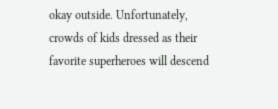okay outside. Unfortunately, crowds of kids dressed as their favorite superheroes will descend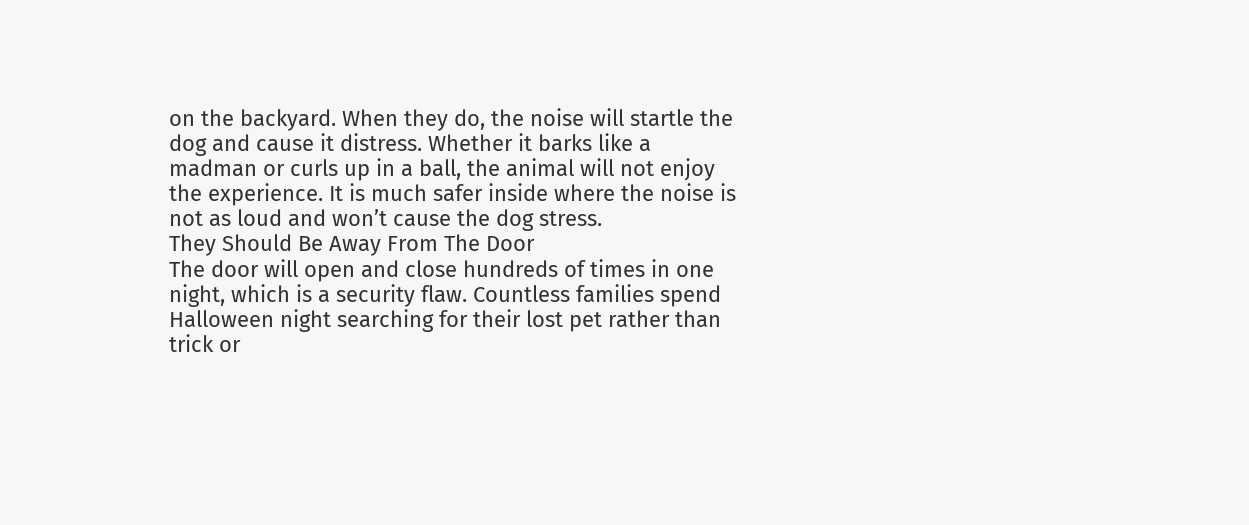on the backyard. When they do, the noise will startle the dog and cause it distress. Whether it barks like a madman or curls up in a ball, the animal will not enjoy the experience. It is much safer inside where the noise is not as loud and won’t cause the dog stress.
They Should Be Away From The Door
The door will open and close hundreds of times in one night, which is a security flaw. Countless families spend Halloween night searching for their lost pet rather than trick or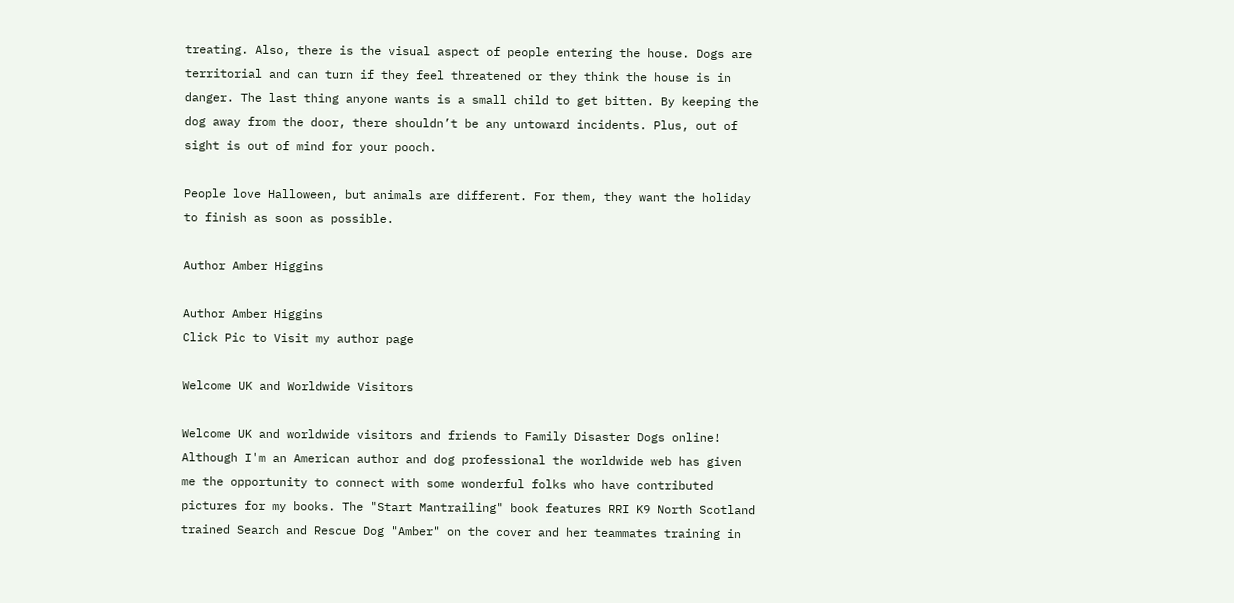treating. Also, there is the visual aspect of people entering the house. Dogs are territorial and can turn if they feel threatened or they think the house is in danger. The last thing anyone wants is a small child to get bitten. By keeping the dog away from the door, there shouldn’t be any untoward incidents. Plus, out of sight is out of mind for your pooch.

People love Halloween, but animals are different. For them, they want the holiday to finish as soon as possible.

Author Amber Higgins

Author Amber Higgins
Click Pic to Visit my author page

Welcome UK and Worldwide Visitors

Welcome UK and worldwide visitors and friends to Family Disaster Dogs online! Although I'm an American author and dog professional the worldwide web has given me the opportunity to connect with some wonderful folks who have contributed pictures for my books. The "Start Mantrailing" book features RRI K9 North Scotland trained Search and Rescue Dog "Amber" on the cover and her teammates training in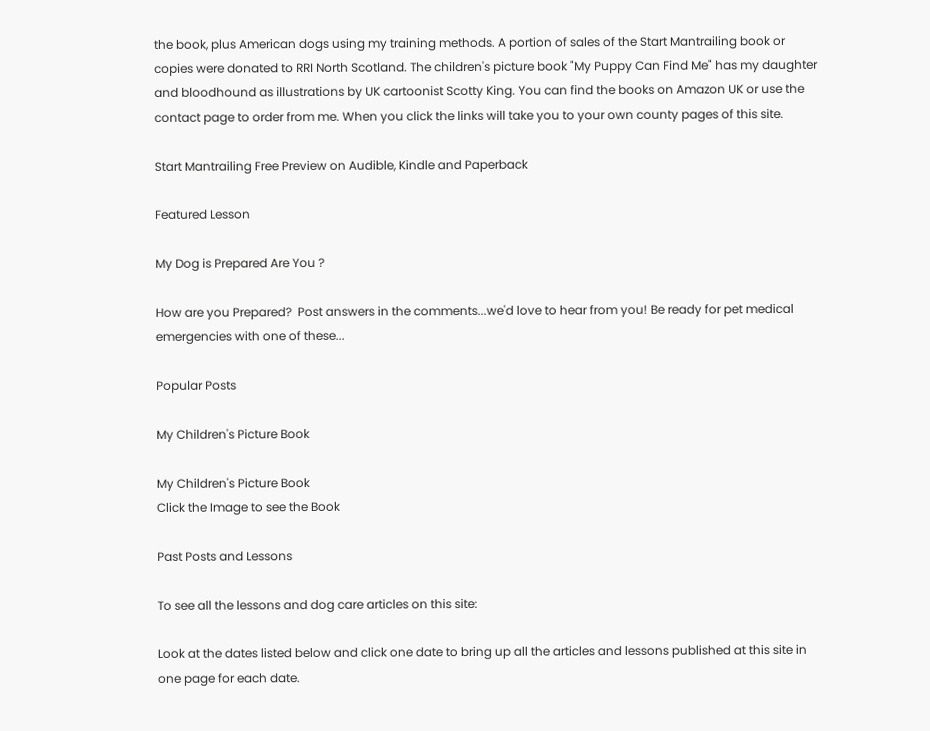the book, plus American dogs using my training methods. A portion of sales of the Start Mantrailing book or copies were donated to RRI North Scotland. The children's picture book "My Puppy Can Find Me" has my daughter and bloodhound as illustrations by UK cartoonist Scotty King. You can find the books on Amazon UK or use the contact page to order from me. When you click the links will take you to your own county pages of this site.

Start Mantrailing Free Preview on Audible, Kindle and Paperback

Featured Lesson

My Dog is Prepared Are You ?

How are you Prepared?  Post answers in the comments...we'd love to hear from you! Be ready for pet medical emergencies with one of these...

Popular Posts

My Children's Picture Book

My Children's Picture Book
Click the Image to see the Book

Past Posts and Lessons

To see all the lessons and dog care articles on this site:

Look at the dates listed below and click one date to bring up all the articles and lessons published at this site in one page for each date.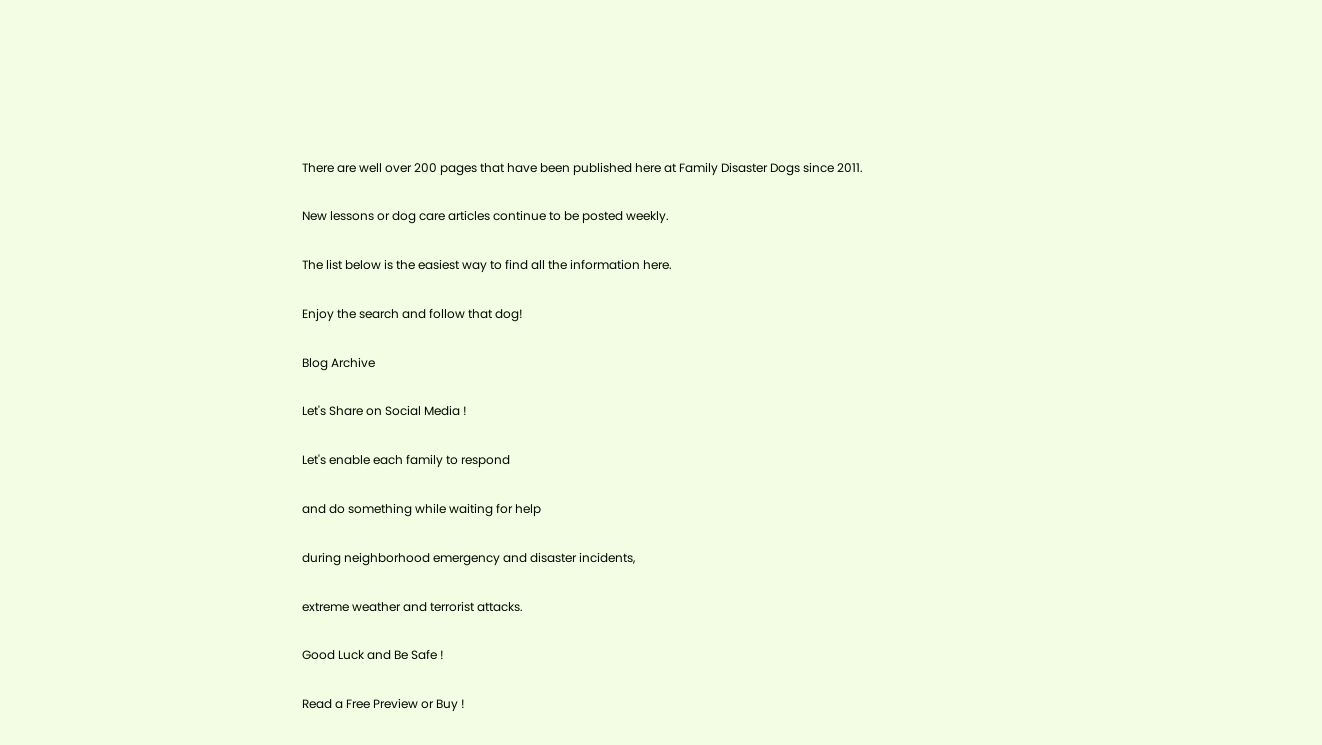There are well over 200 pages that have been published here at Family Disaster Dogs since 2011.

New lessons or dog care articles continue to be posted weekly.

The list below is the easiest way to find all the information here.

Enjoy the search and follow that dog!

Blog Archive

Let's Share on Social Media !

Let's enable each family to respond

and do something while waiting for help

during neighborhood emergency and disaster incidents,

extreme weather and terrorist attacks.

Good Luck and Be Safe !

Read a Free Preview or Buy !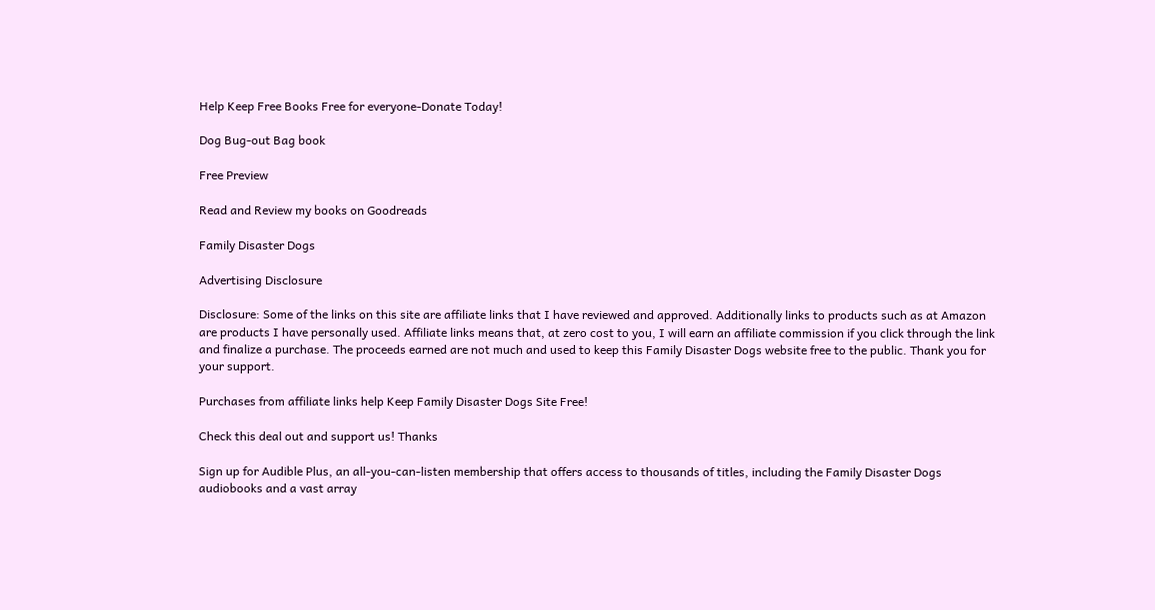Help Keep Free Books Free for everyone-Donate Today!

Dog Bug-out Bag book

Free Preview

Read and Review my books on Goodreads

Family Disaster Dogs

Advertising Disclosure

Disclosure: Some of the links on this site are affiliate links that I have reviewed and approved. Additionally links to products such as at Amazon are products I have personally used. Affiliate links means that, at zero cost to you, I will earn an affiliate commission if you click through the link and finalize a purchase. The proceeds earned are not much and used to keep this Family Disaster Dogs website free to the public. Thank you for your support.

Purchases from affiliate links help Keep Family Disaster Dogs Site Free!

Check this deal out and support us! Thanks

Sign up for Audible Plus, an all-you-can-listen membership that offers access to thousands of titles, including the Family Disaster Dogs audiobooks and a vast array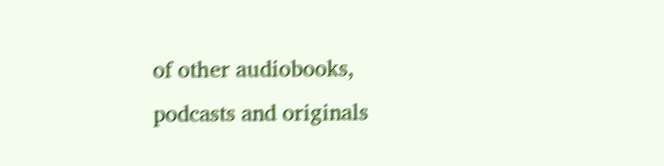of other audiobooks, podcasts and originals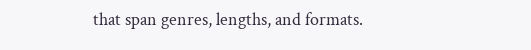that span genres, lengths, and formats.